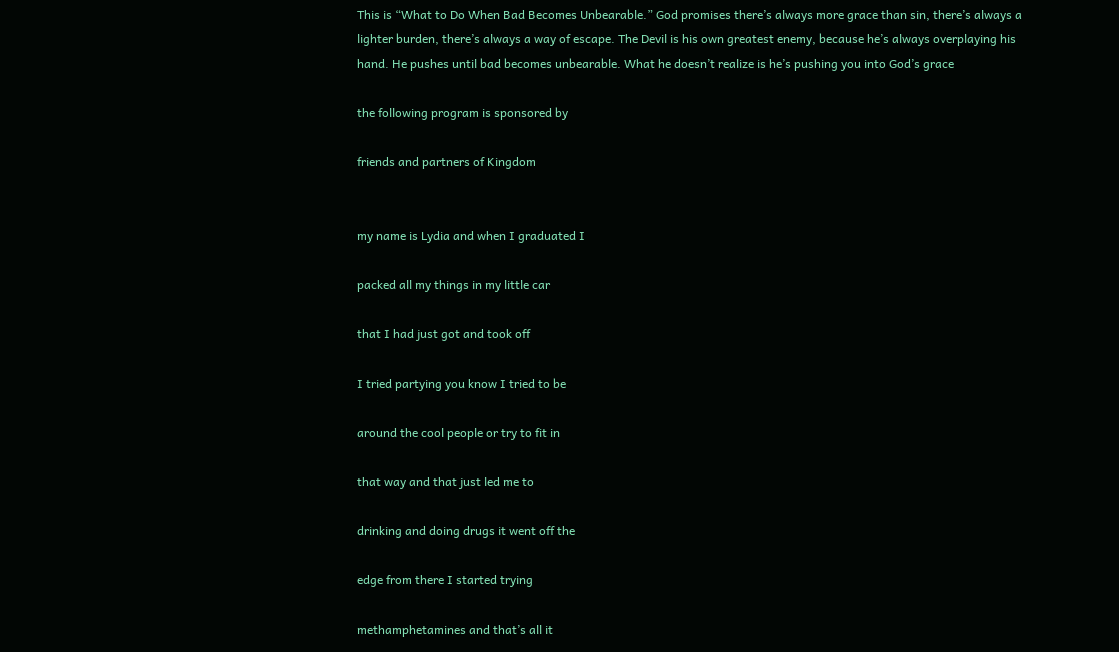This is “What to Do When Bad Becomes Unbearable.” God promises there’s always more grace than sin, there’s always a lighter burden, there’s always a way of escape. The Devil is his own greatest enemy, because he’s always overplaying his hand. He pushes until bad becomes unbearable. What he doesn’t realize is he’s pushing you into God’s grace

the following program is sponsored by

friends and partners of Kingdom


my name is Lydia and when I graduated I

packed all my things in my little car

that I had just got and took off

I tried partying you know I tried to be

around the cool people or try to fit in

that way and that just led me to

drinking and doing drugs it went off the

edge from there I started trying

methamphetamines and that’s all it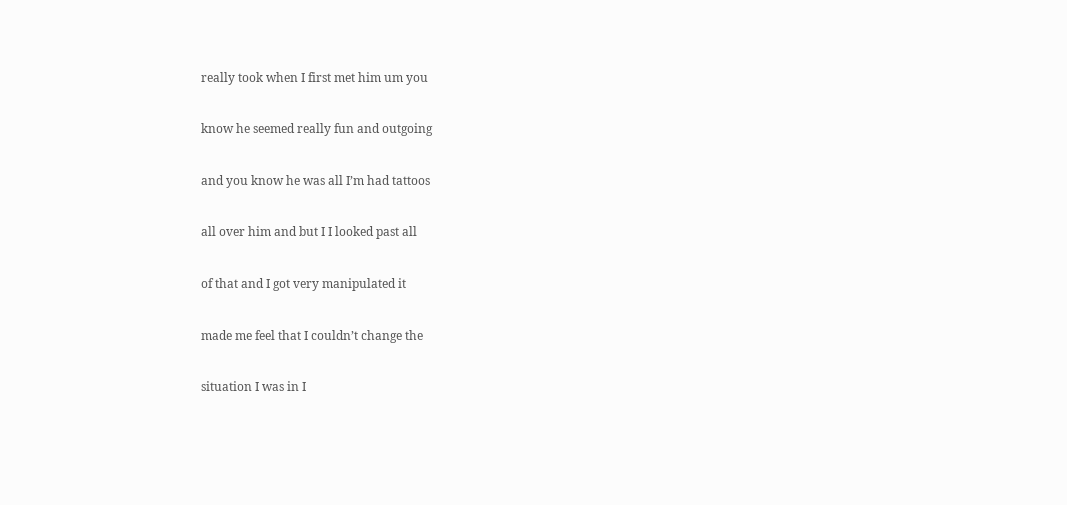really took when I first met him um you

know he seemed really fun and outgoing

and you know he was all I’m had tattoos

all over him and but I I looked past all

of that and I got very manipulated it

made me feel that I couldn’t change the

situation I was in I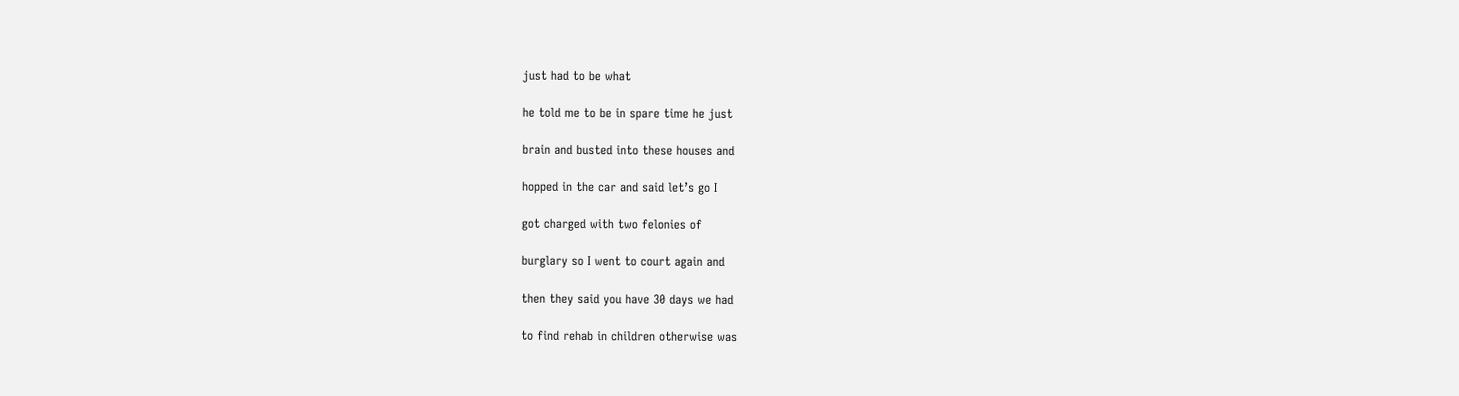just had to be what

he told me to be in spare time he just

brain and busted into these houses and

hopped in the car and said let’s go I

got charged with two felonies of

burglary so I went to court again and

then they said you have 30 days we had

to find rehab in children otherwise was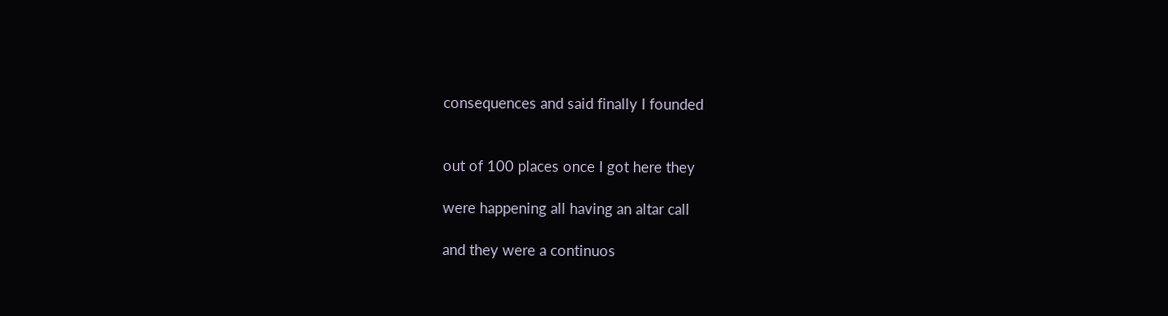consequences and said finally I founded


out of 100 places once I got here they

were happening all having an altar call

and they were a continuos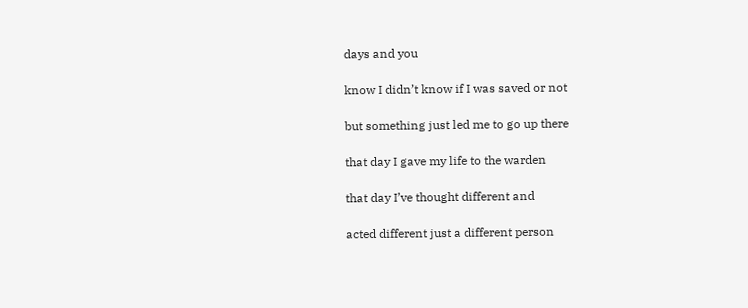days and you

know I didn’t know if I was saved or not

but something just led me to go up there

that day I gave my life to the warden

that day I’ve thought different and

acted different just a different person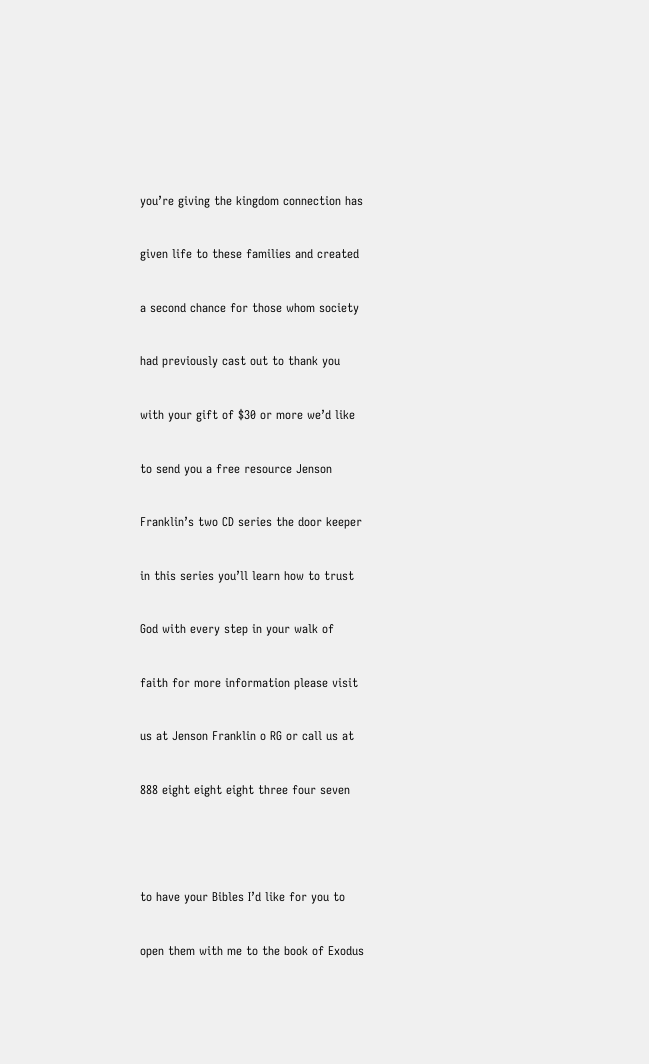you’re giving the kingdom connection has

given life to these families and created

a second chance for those whom society

had previously cast out to thank you

with your gift of $30 or more we’d like

to send you a free resource Jenson

Franklin’s two CD series the door keeper

in this series you’ll learn how to trust

God with every step in your walk of

faith for more information please visit

us at Jenson Franklin o RG or call us at

888 eight eight eight three four seven



to have your Bibles I’d like for you to

open them with me to the book of Exodus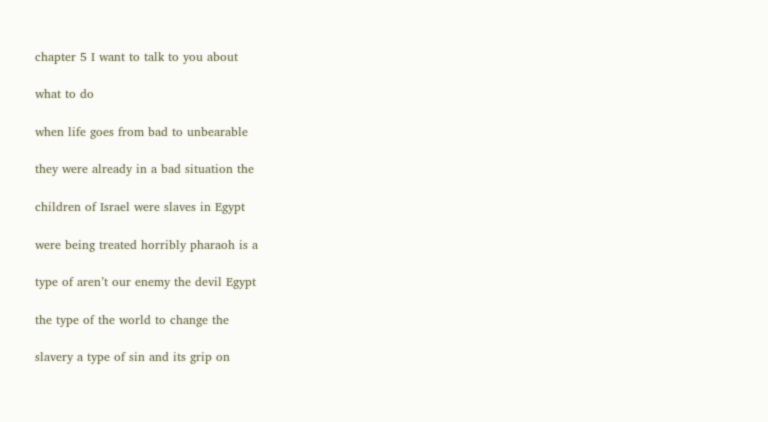chapter 5 I want to talk to you about

what to do

when life goes from bad to unbearable

they were already in a bad situation the

children of Israel were slaves in Egypt

were being treated horribly pharaoh is a

type of aren’t our enemy the devil Egypt

the type of the world to change the

slavery a type of sin and its grip on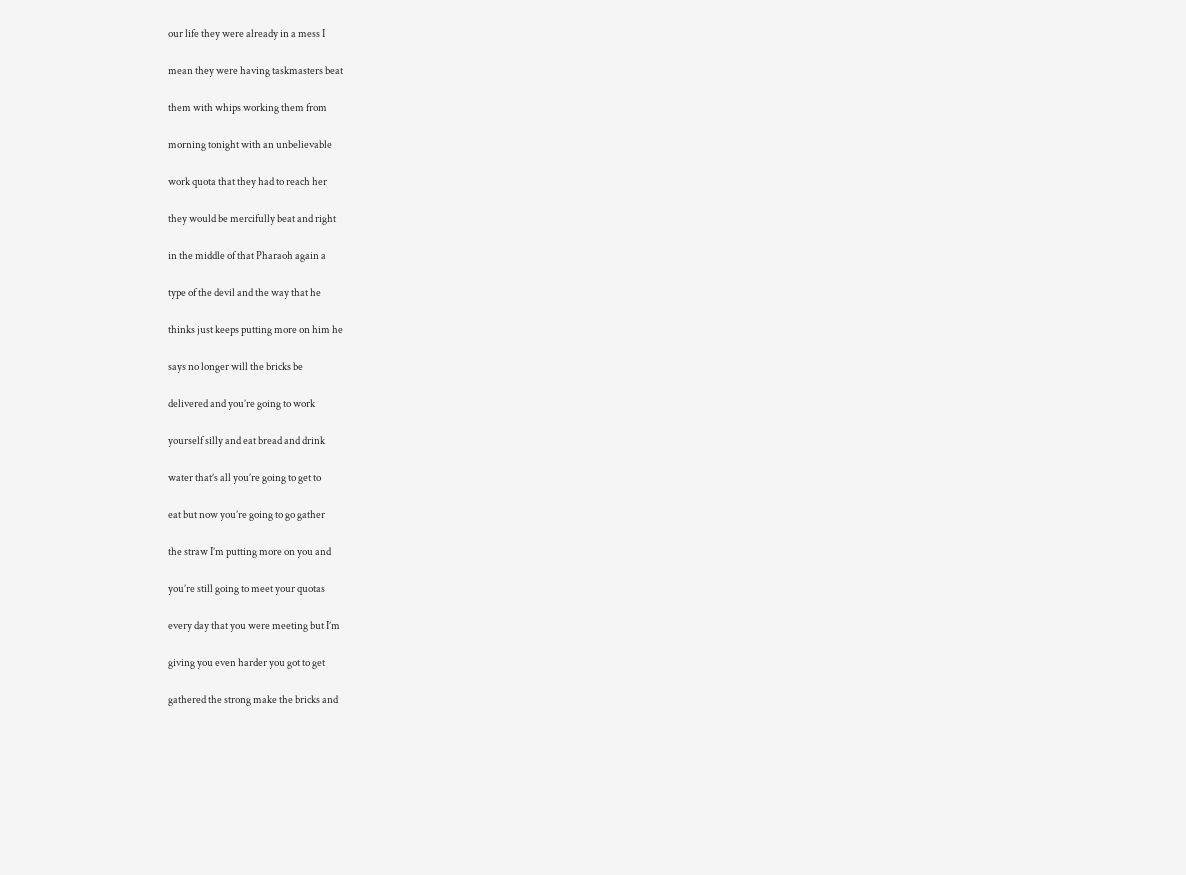our life they were already in a mess I

mean they were having taskmasters beat

them with whips working them from

morning tonight with an unbelievable

work quota that they had to reach her

they would be mercifully beat and right

in the middle of that Pharaoh again a

type of the devil and the way that he

thinks just keeps putting more on him he

says no longer will the bricks be

delivered and you’re going to work

yourself silly and eat bread and drink

water that’s all you’re going to get to

eat but now you’re going to go gather

the straw I’m putting more on you and

you’re still going to meet your quotas

every day that you were meeting but I’m

giving you even harder you got to get

gathered the strong make the bricks and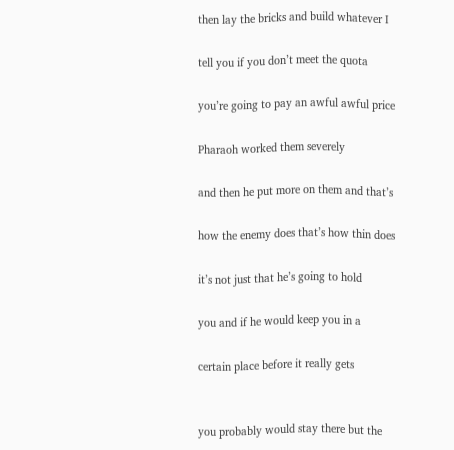then lay the bricks and build whatever I

tell you if you don’t meet the quota

you’re going to pay an awful awful price

Pharaoh worked them severely

and then he put more on them and that’s

how the enemy does that’s how thin does

it’s not just that he’s going to hold

you and if he would keep you in a

certain place before it really gets


you probably would stay there but the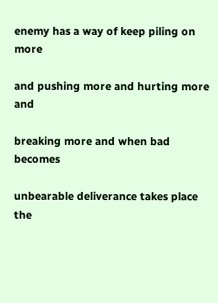enemy has a way of keep piling on more

and pushing more and hurting more and

breaking more and when bad becomes

unbearable deliverance takes place the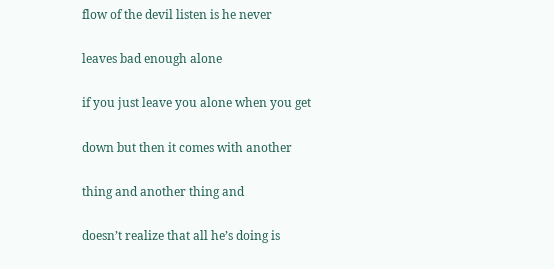flow of the devil listen is he never

leaves bad enough alone

if you just leave you alone when you get

down but then it comes with another

thing and another thing and

doesn’t realize that all he’s doing is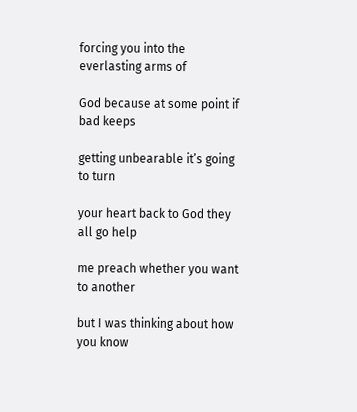forcing you into the everlasting arms of

God because at some point if bad keeps

getting unbearable it’s going to turn

your heart back to God they all go help

me preach whether you want to another

but I was thinking about how you know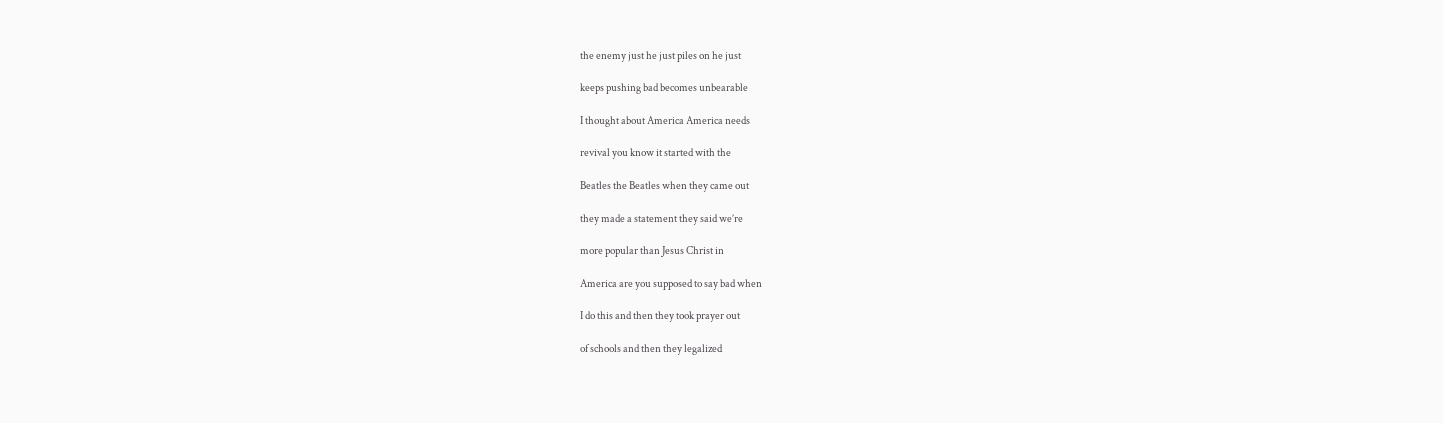the enemy just he just piles on he just

keeps pushing bad becomes unbearable

I thought about America America needs

revival you know it started with the

Beatles the Beatles when they came out

they made a statement they said we’re

more popular than Jesus Christ in

America are you supposed to say bad when

I do this and then they took prayer out

of schools and then they legalized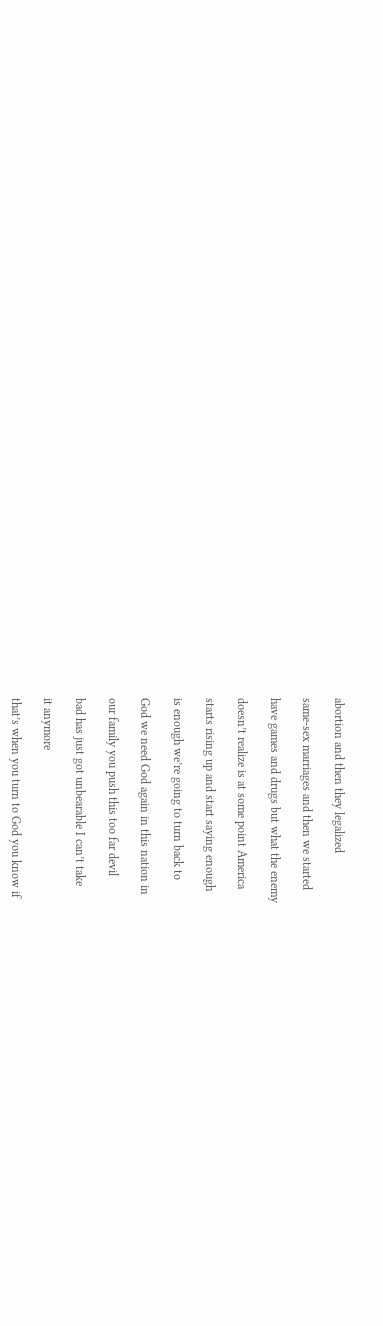abortion and then they legalized

same-sex marriages and then we started

have games and drugs but what the enemy

doesn’t realize is at some point America

starts rising up and start saying enough

is enough we’re going to turn back to

God we need God again in this nation in

our family you push this too far devil

bad has just got unbearable I can’t take

it anymore

that’s when you turn to God you know if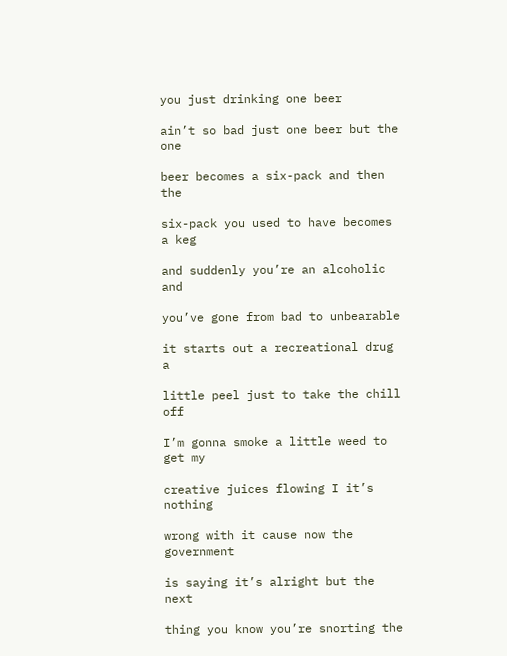you just drinking one beer

ain’t so bad just one beer but the one

beer becomes a six-pack and then the

six-pack you used to have becomes a keg

and suddenly you’re an alcoholic and

you’ve gone from bad to unbearable

it starts out a recreational drug a

little peel just to take the chill off

I’m gonna smoke a little weed to get my

creative juices flowing I it’s nothing

wrong with it cause now the government

is saying it’s alright but the next

thing you know you’re snorting the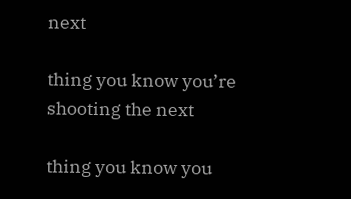next

thing you know you’re shooting the next

thing you know you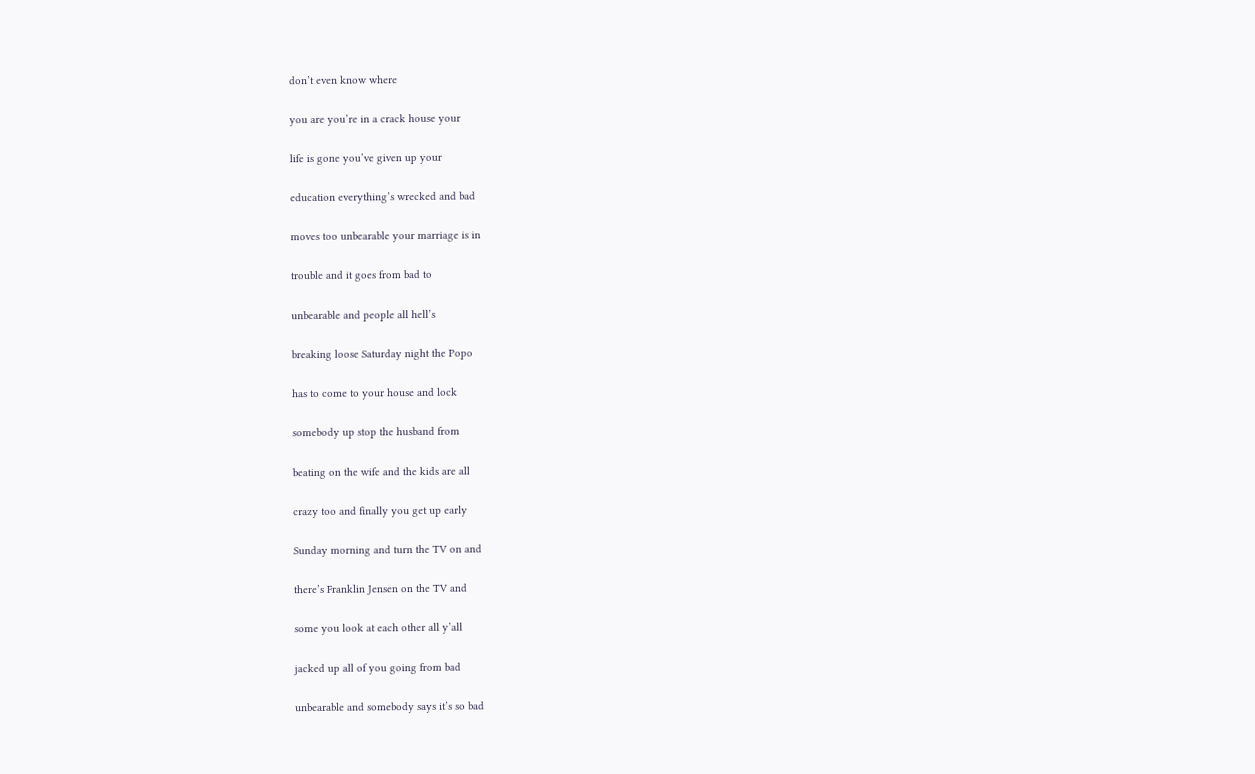don’t even know where

you are you’re in a crack house your

life is gone you’ve given up your

education everything’s wrecked and bad

moves too unbearable your marriage is in

trouble and it goes from bad to

unbearable and people all hell’s

breaking loose Saturday night the Popo

has to come to your house and lock

somebody up stop the husband from

beating on the wife and the kids are all

crazy too and finally you get up early

Sunday morning and turn the TV on and

there’s Franklin Jensen on the TV and

some you look at each other all y’all

jacked up all of you going from bad

unbearable and somebody says it’s so bad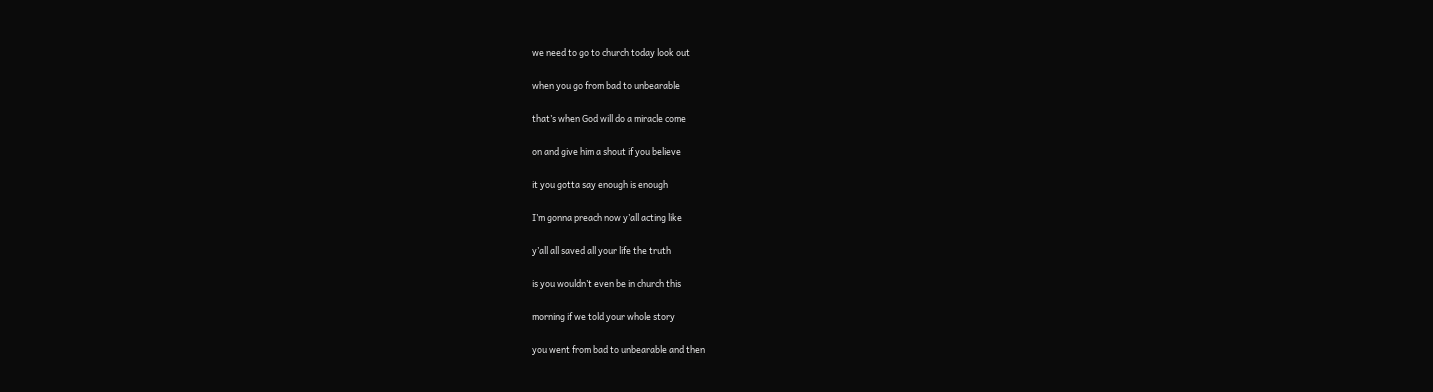we need to go to church today look out

when you go from bad to unbearable

that’s when God will do a miracle come

on and give him a shout if you believe

it you gotta say enough is enough

I’m gonna preach now y’all acting like

y’all all saved all your life the truth

is you wouldn’t even be in church this

morning if we told your whole story

you went from bad to unbearable and then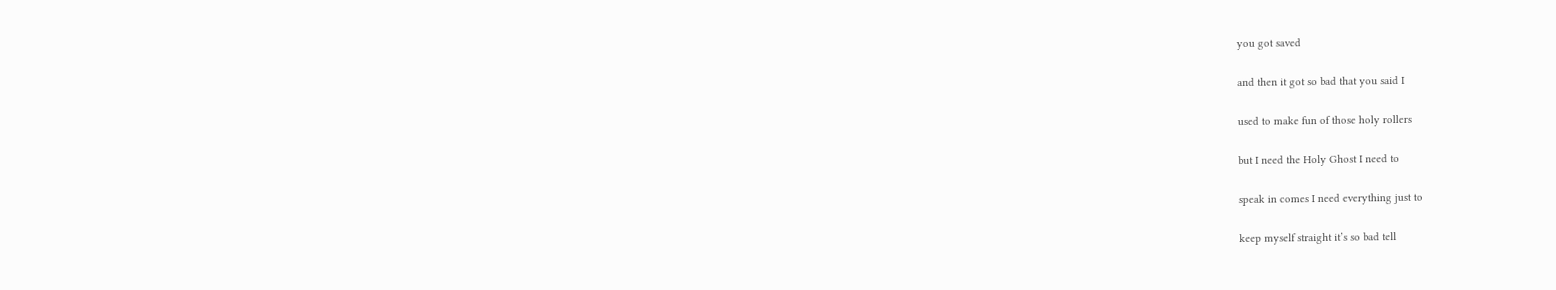you got saved

and then it got so bad that you said I

used to make fun of those holy rollers

but I need the Holy Ghost I need to

speak in comes I need everything just to

keep myself straight it’s so bad tell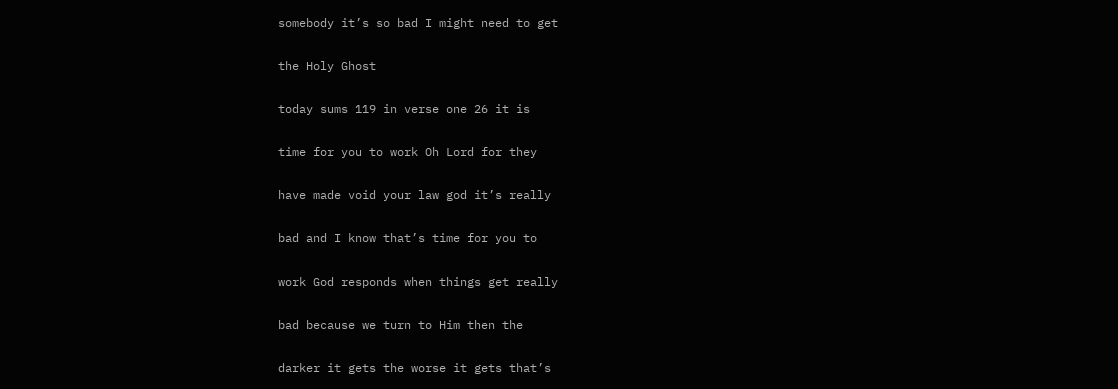somebody it’s so bad I might need to get

the Holy Ghost

today sums 119 in verse one 26 it is

time for you to work Oh Lord for they

have made void your law god it’s really

bad and I know that’s time for you to

work God responds when things get really

bad because we turn to Him then the

darker it gets the worse it gets that’s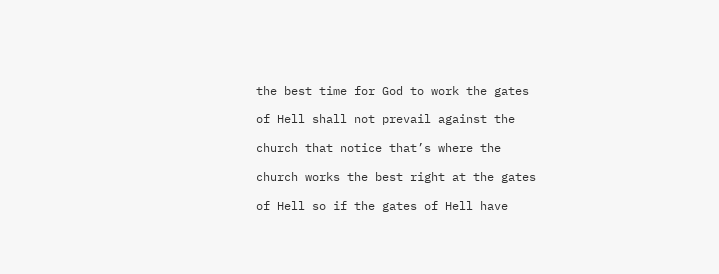the best time for God to work the gates

of Hell shall not prevail against the

church that notice that’s where the

church works the best right at the gates

of Hell so if the gates of Hell have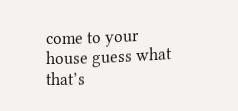come to your house guess what that’s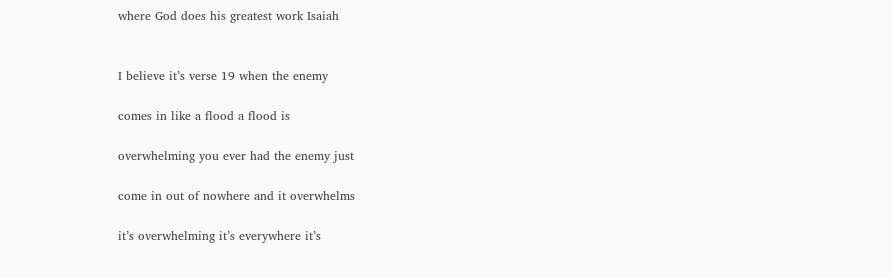where God does his greatest work Isaiah


I believe it’s verse 19 when the enemy

comes in like a flood a flood is

overwhelming you ever had the enemy just

come in out of nowhere and it overwhelms

it’s overwhelming it’s everywhere it’s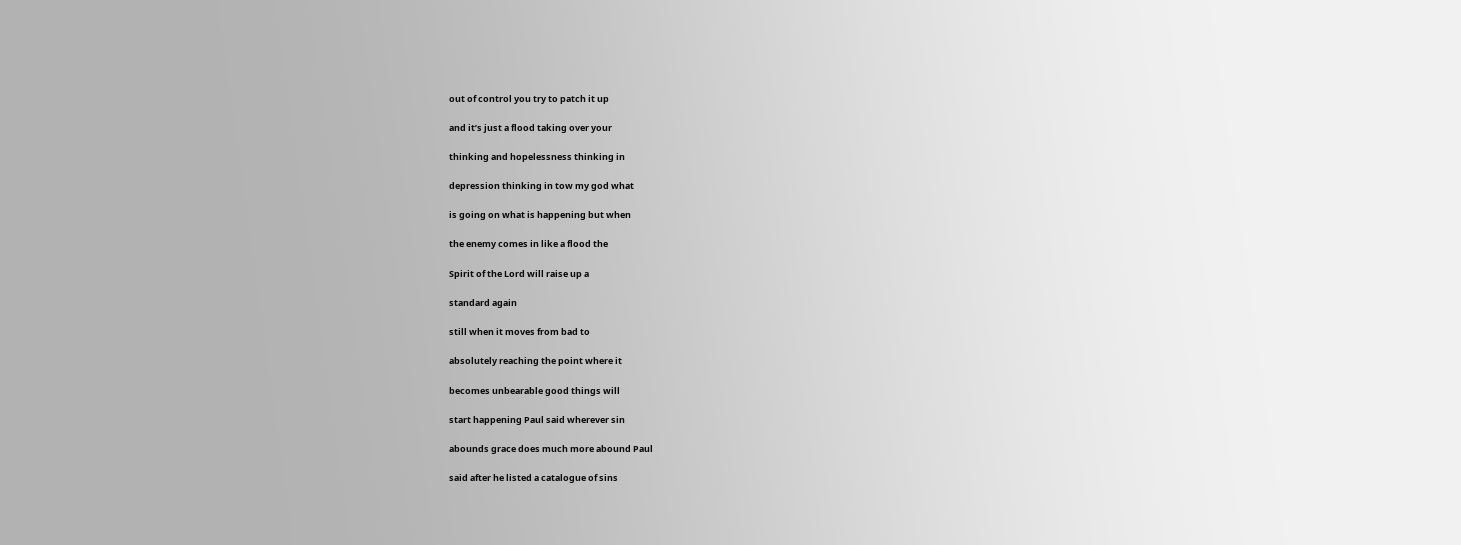out of control you try to patch it up

and it’s just a flood taking over your

thinking and hopelessness thinking in

depression thinking in tow my god what

is going on what is happening but when

the enemy comes in like a flood the

Spirit of the Lord will raise up a

standard again

still when it moves from bad to

absolutely reaching the point where it

becomes unbearable good things will

start happening Paul said wherever sin

abounds grace does much more abound Paul

said after he listed a catalogue of sins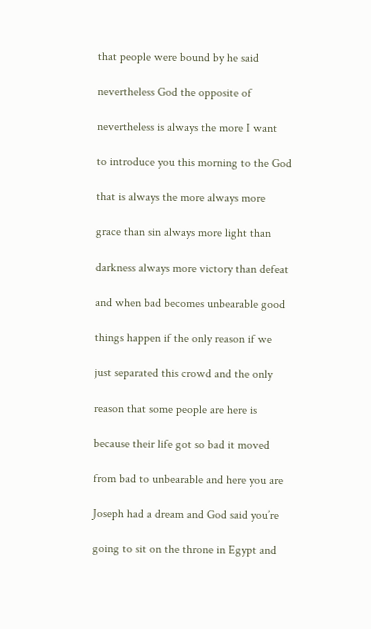that people were bound by he said

nevertheless God the opposite of

nevertheless is always the more I want

to introduce you this morning to the God

that is always the more always more

grace than sin always more light than

darkness always more victory than defeat

and when bad becomes unbearable good

things happen if the only reason if we

just separated this crowd and the only

reason that some people are here is

because their life got so bad it moved

from bad to unbearable and here you are

Joseph had a dream and God said you’re

going to sit on the throne in Egypt and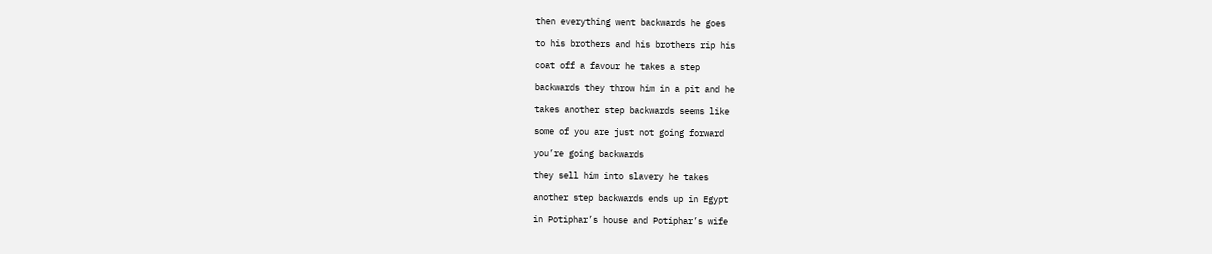then everything went backwards he goes

to his brothers and his brothers rip his

coat off a favour he takes a step

backwards they throw him in a pit and he

takes another step backwards seems like

some of you are just not going forward

you’re going backwards

they sell him into slavery he takes

another step backwards ends up in Egypt

in Potiphar’s house and Potiphar’s wife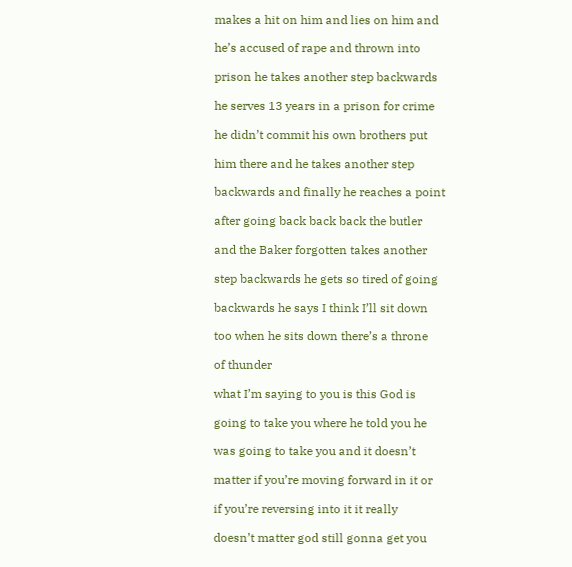makes a hit on him and lies on him and

he’s accused of rape and thrown into

prison he takes another step backwards

he serves 13 years in a prison for crime

he didn’t commit his own brothers put

him there and he takes another step

backwards and finally he reaches a point

after going back back back the butler

and the Baker forgotten takes another

step backwards he gets so tired of going

backwards he says I think I’ll sit down

too when he sits down there’s a throne

of thunder

what I’m saying to you is this God is

going to take you where he told you he

was going to take you and it doesn’t

matter if you’re moving forward in it or

if you’re reversing into it it really

doesn’t matter god still gonna get you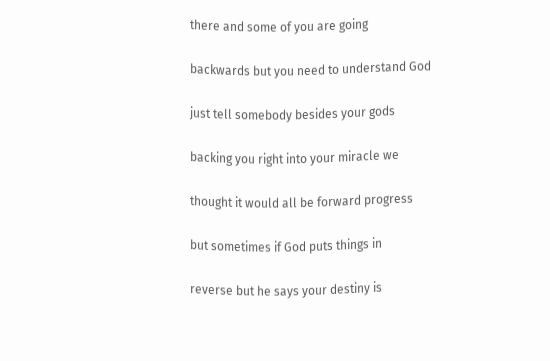there and some of you are going

backwards but you need to understand God

just tell somebody besides your gods

backing you right into your miracle we

thought it would all be forward progress

but sometimes if God puts things in

reverse but he says your destiny is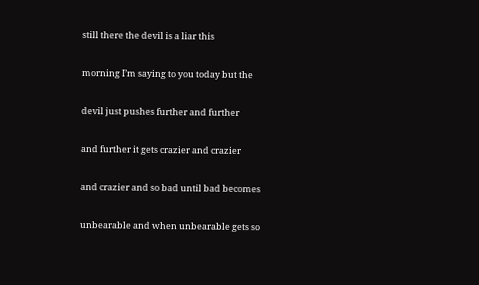still there the devil is a liar this

morning I’m saying to you today but the

devil just pushes further and further

and further it gets crazier and crazier

and crazier and so bad until bad becomes

unbearable and when unbearable gets so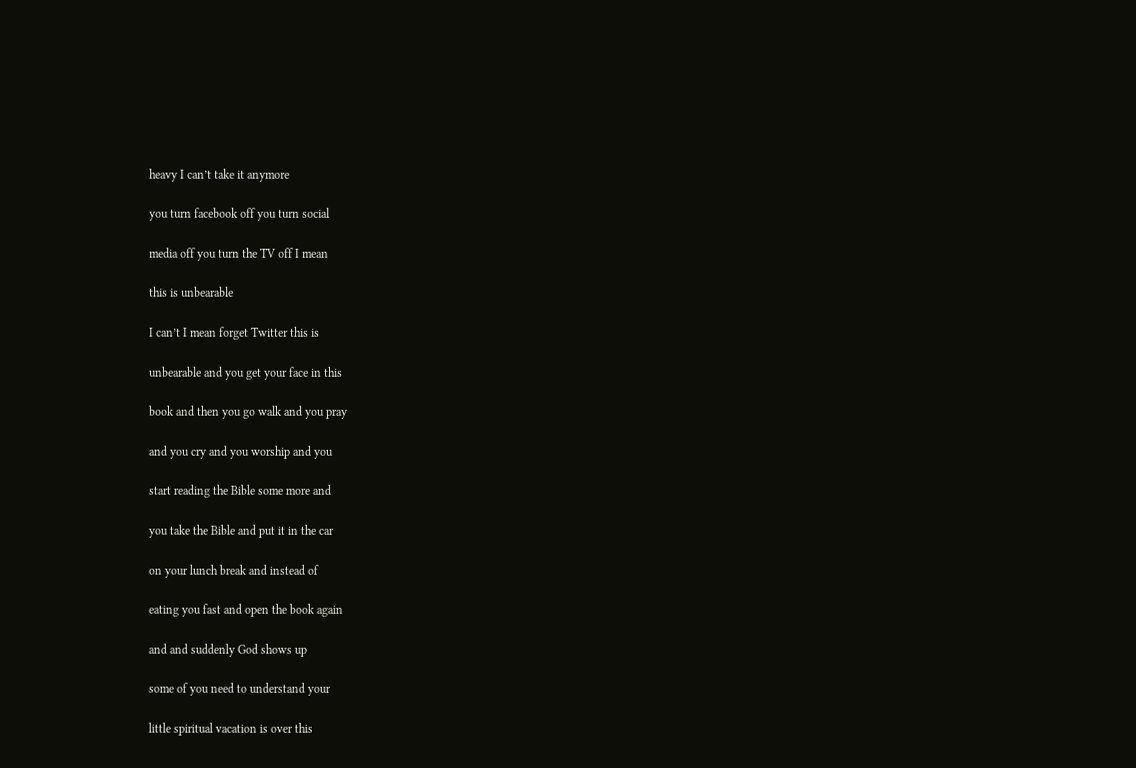heavy I can’t take it anymore

you turn facebook off you turn social

media off you turn the TV off I mean

this is unbearable

I can’t I mean forget Twitter this is

unbearable and you get your face in this

book and then you go walk and you pray

and you cry and you worship and you

start reading the Bible some more and

you take the Bible and put it in the car

on your lunch break and instead of

eating you fast and open the book again

and and suddenly God shows up

some of you need to understand your

little spiritual vacation is over this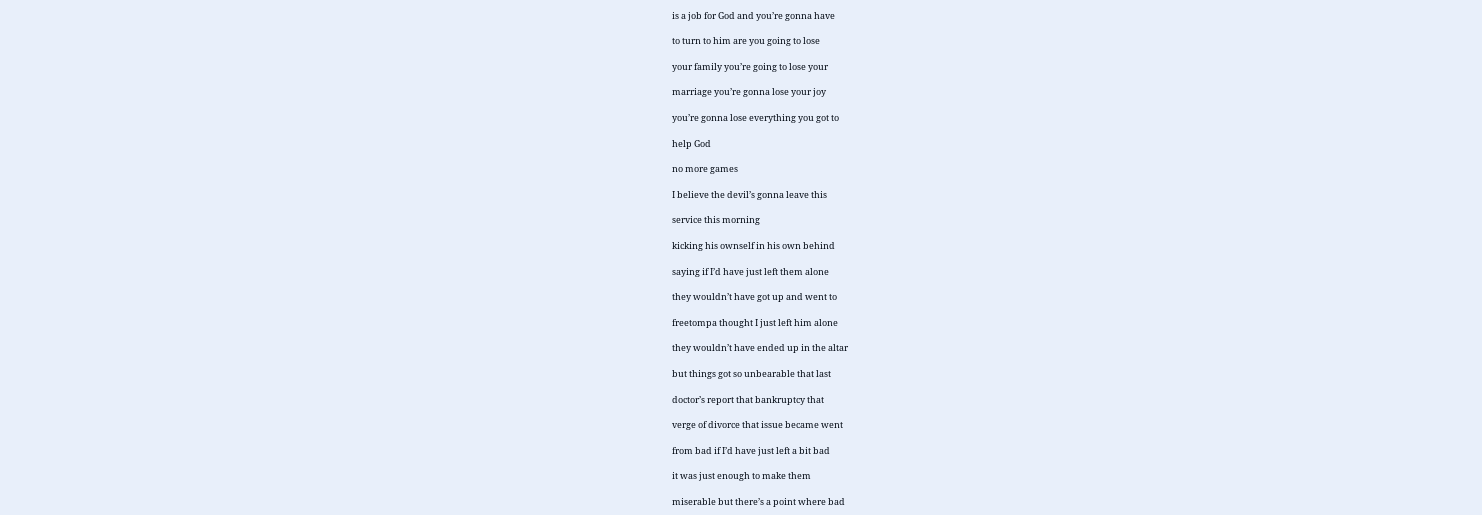is a job for God and you’re gonna have

to turn to him are you going to lose

your family you’re going to lose your

marriage you’re gonna lose your joy

you’re gonna lose everything you got to

help God

no more games

I believe the devil’s gonna leave this

service this morning

kicking his ownself in his own behind

saying if I’d have just left them alone

they wouldn’t have got up and went to

freetompa thought I just left him alone

they wouldn’t have ended up in the altar

but things got so unbearable that last

doctor’s report that bankruptcy that

verge of divorce that issue became went

from bad if I’d have just left a bit bad

it was just enough to make them

miserable but there’s a point where bad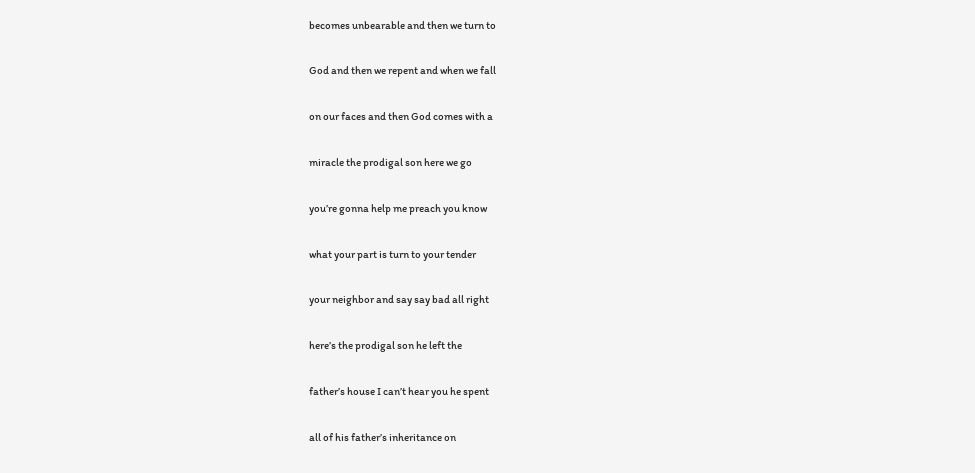becomes unbearable and then we turn to

God and then we repent and when we fall

on our faces and then God comes with a

miracle the prodigal son here we go

you’re gonna help me preach you know

what your part is turn to your tender

your neighbor and say say bad all right

here’s the prodigal son he left the

father’s house I can’t hear you he spent

all of his father’s inheritance on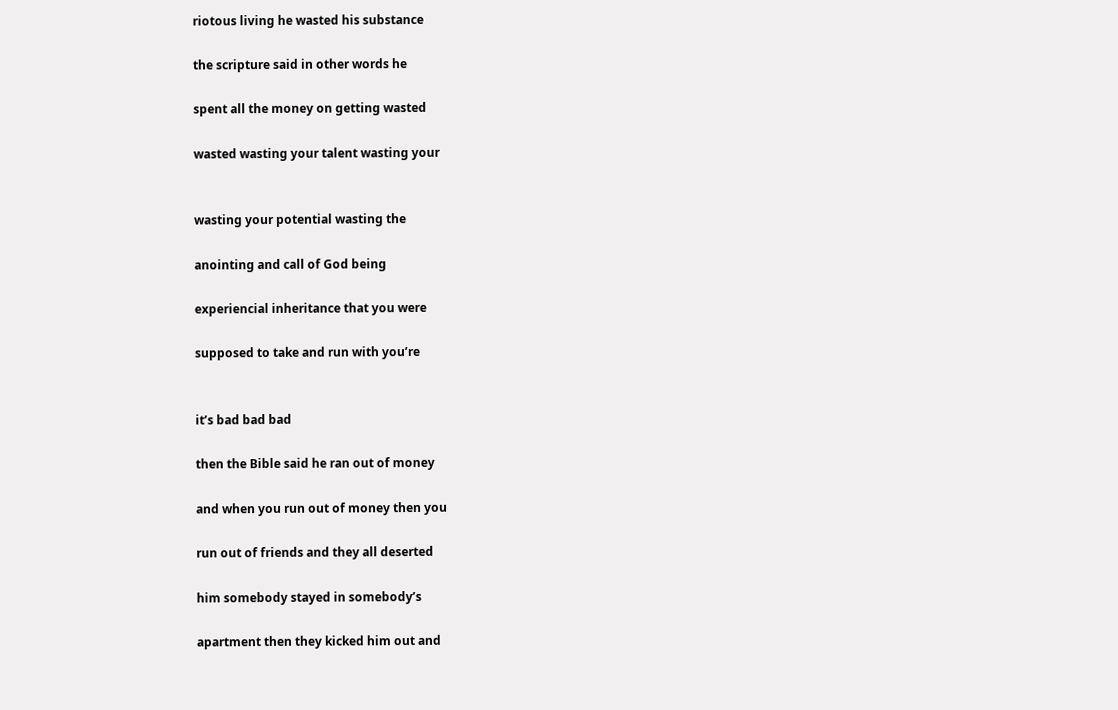riotous living he wasted his substance

the scripture said in other words he

spent all the money on getting wasted

wasted wasting your talent wasting your


wasting your potential wasting the

anointing and call of God being

experiencial inheritance that you were

supposed to take and run with you’re


it’s bad bad bad

then the Bible said he ran out of money

and when you run out of money then you

run out of friends and they all deserted

him somebody stayed in somebody’s

apartment then they kicked him out and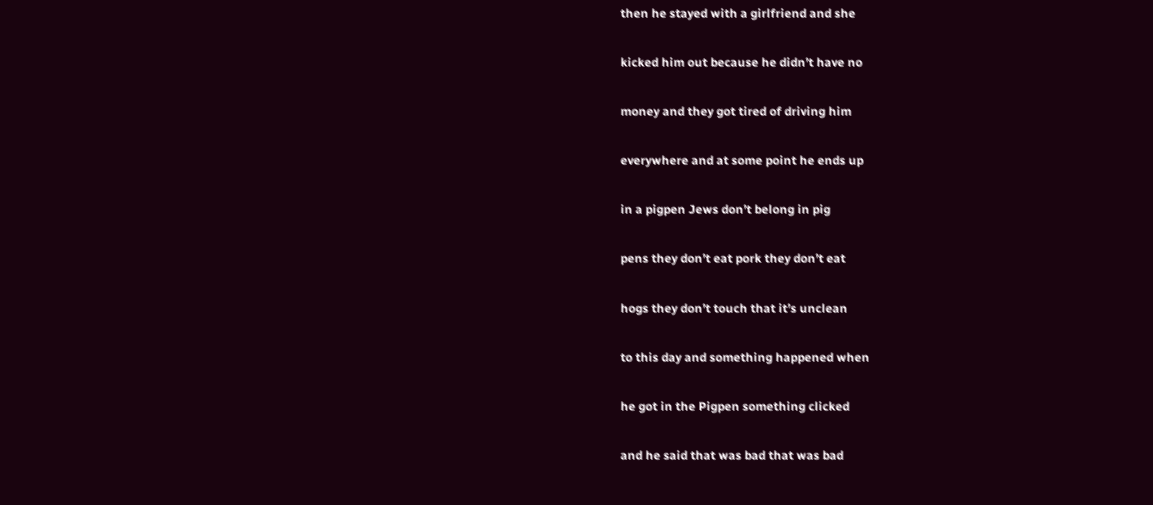then he stayed with a girlfriend and she

kicked him out because he didn’t have no

money and they got tired of driving him

everywhere and at some point he ends up

in a pigpen Jews don’t belong in pig

pens they don’t eat pork they don’t eat

hogs they don’t touch that it’s unclean

to this day and something happened when

he got in the Pigpen something clicked

and he said that was bad that was bad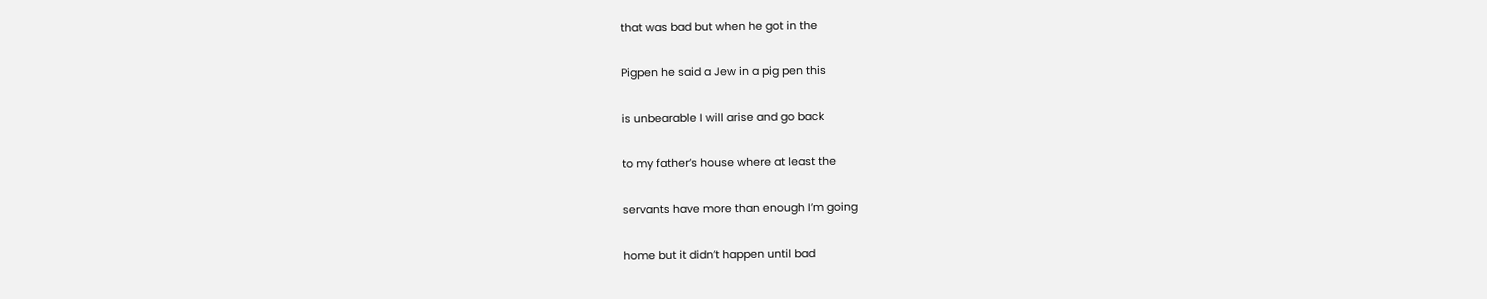that was bad but when he got in the

Pigpen he said a Jew in a pig pen this

is unbearable I will arise and go back

to my father’s house where at least the

servants have more than enough I’m going

home but it didn’t happen until bad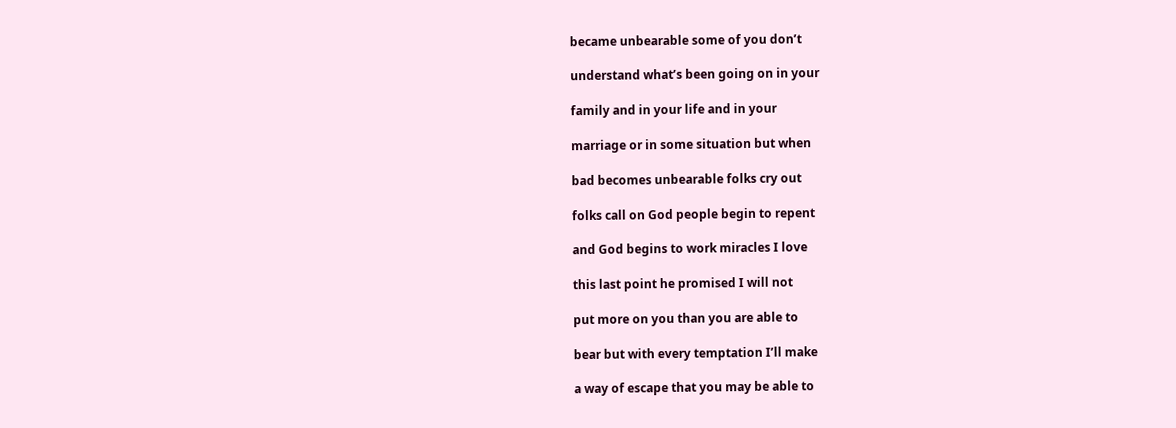became unbearable some of you don’t

understand what’s been going on in your

family and in your life and in your

marriage or in some situation but when

bad becomes unbearable folks cry out

folks call on God people begin to repent

and God begins to work miracles I love

this last point he promised I will not

put more on you than you are able to

bear but with every temptation I’ll make

a way of escape that you may be able to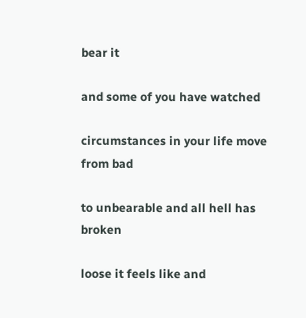bear it

and some of you have watched

circumstances in your life move from bad

to unbearable and all hell has broken

loose it feels like and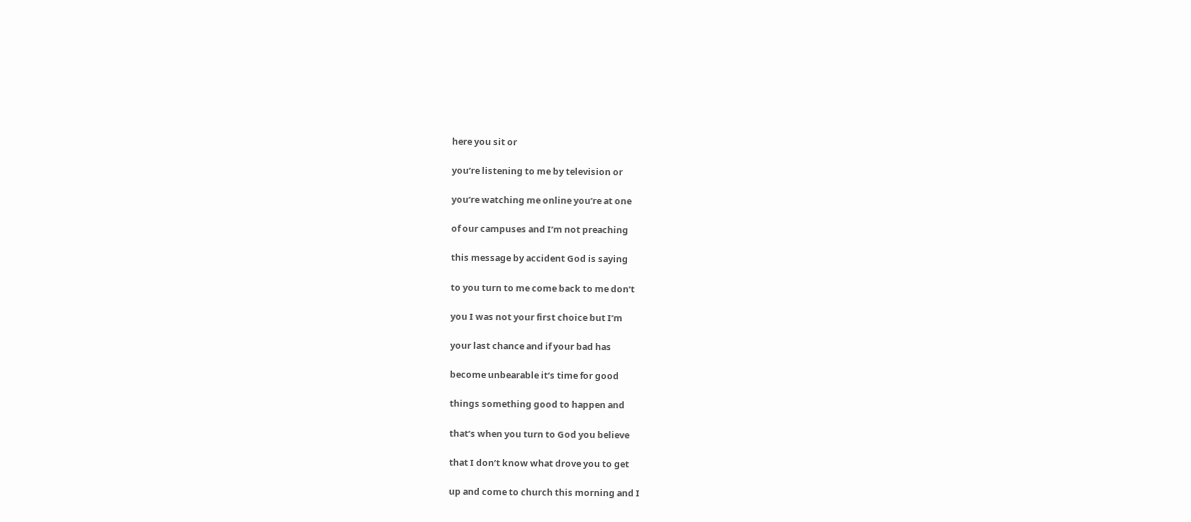here you sit or

you’re listening to me by television or

you’re watching me online you’re at one

of our campuses and I’m not preaching

this message by accident God is saying

to you turn to me come back to me don’t

you I was not your first choice but I’m

your last chance and if your bad has

become unbearable it’s time for good

things something good to happen and

that’s when you turn to God you believe

that I don’t know what drove you to get

up and come to church this morning and I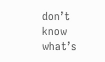don’t know what’s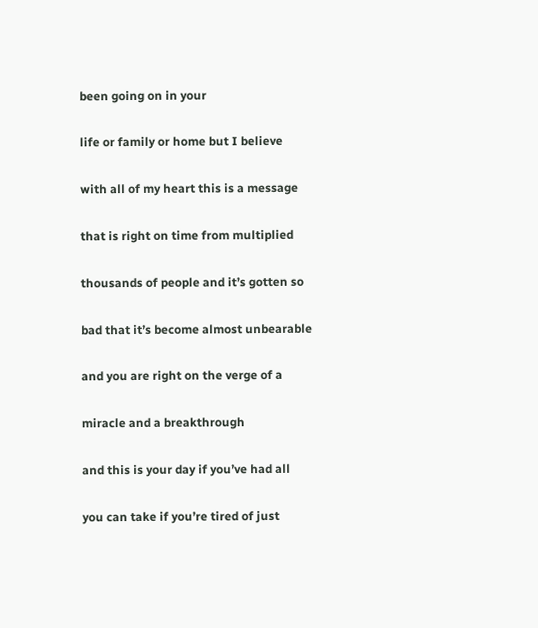been going on in your

life or family or home but I believe

with all of my heart this is a message

that is right on time from multiplied

thousands of people and it’s gotten so

bad that it’s become almost unbearable

and you are right on the verge of a

miracle and a breakthrough

and this is your day if you’ve had all

you can take if you’re tired of just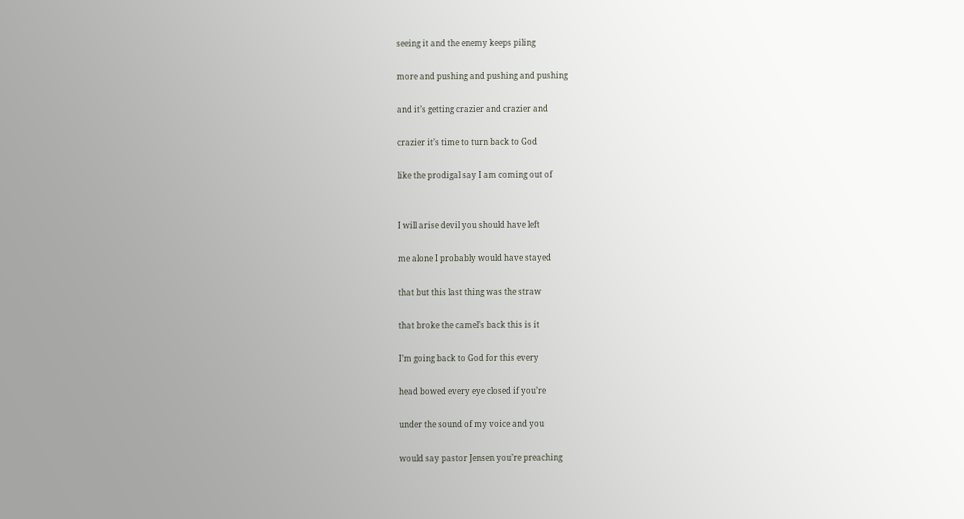seeing it and the enemy keeps piling

more and pushing and pushing and pushing

and it’s getting crazier and crazier and

crazier it’s time to turn back to God

like the prodigal say I am coming out of


I will arise devil you should have left

me alone I probably would have stayed

that but this last thing was the straw

that broke the camel’s back this is it

I’m going back to God for this every

head bowed every eye closed if you’re

under the sound of my voice and you

would say pastor Jensen you’re preaching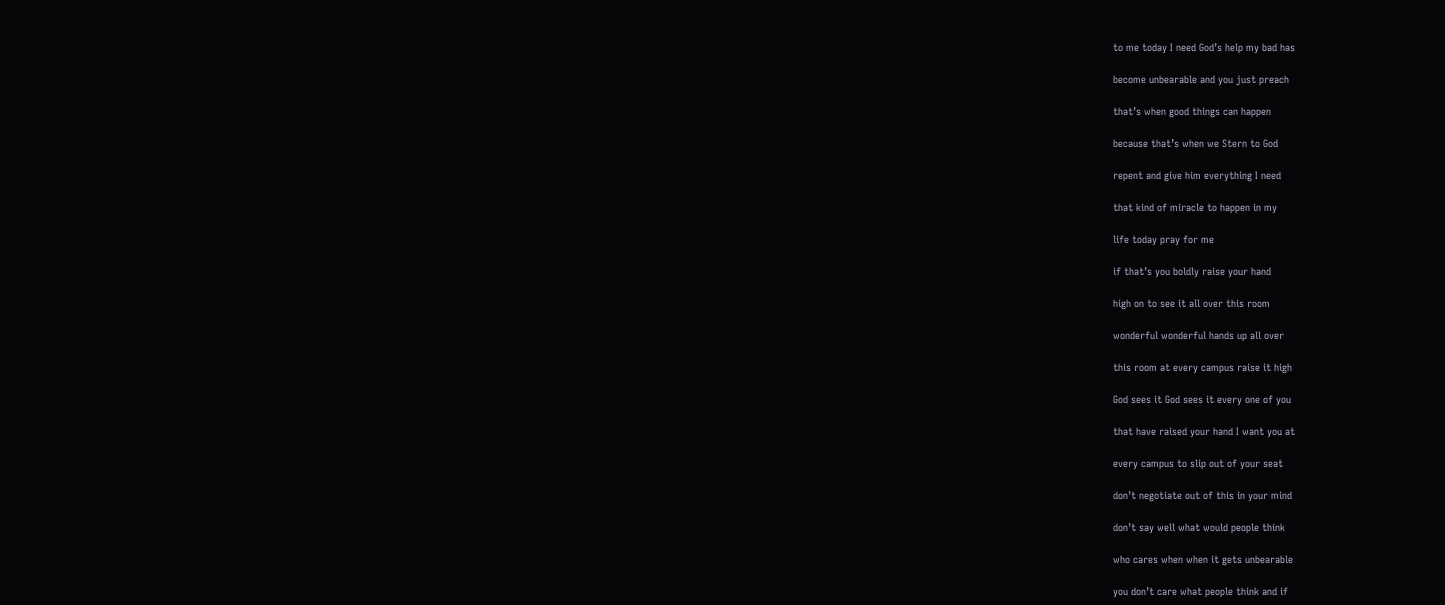to me today I need God’s help my bad has

become unbearable and you just preach

that’s when good things can happen

because that’s when we Stern to God

repent and give him everything I need

that kind of miracle to happen in my

life today pray for me

if that’s you boldly raise your hand

high on to see it all over this room

wonderful wonderful hands up all over

this room at every campus raise it high

God sees it God sees it every one of you

that have raised your hand I want you at

every campus to slip out of your seat

don’t negotiate out of this in your mind

don’t say well what would people think

who cares when when it gets unbearable

you don’t care what people think and if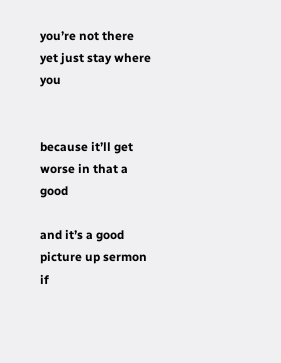you’re not there yet just stay where you


because it’ll get worse in that a good

and it’s a good picture up sermon if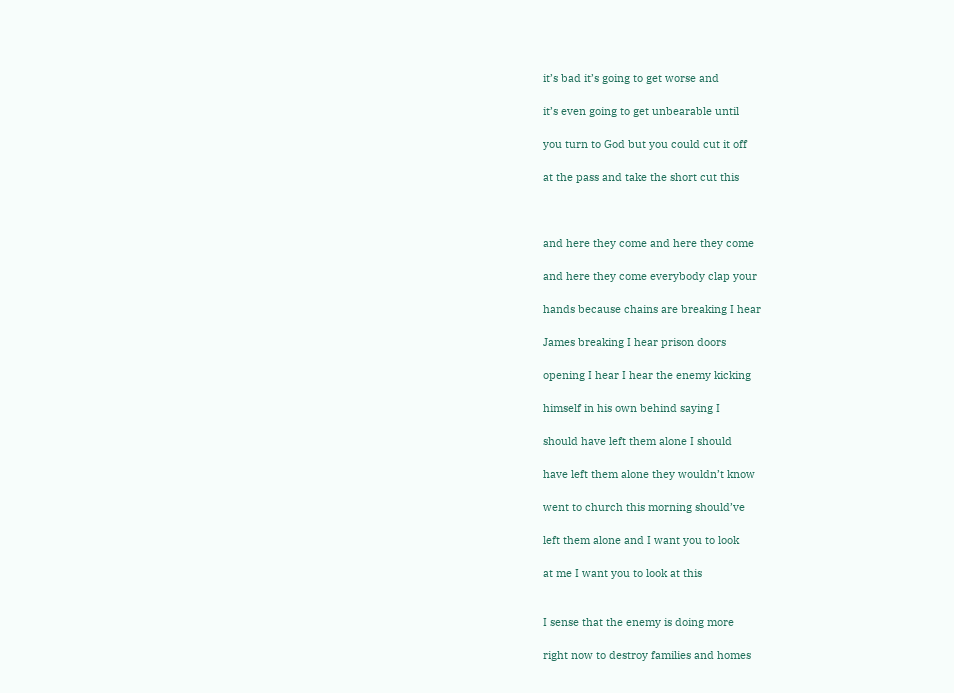it’s bad it’s going to get worse and

it’s even going to get unbearable until

you turn to God but you could cut it off

at the pass and take the short cut this



and here they come and here they come

and here they come everybody clap your

hands because chains are breaking I hear

James breaking I hear prison doors

opening I hear I hear the enemy kicking

himself in his own behind saying I

should have left them alone I should

have left them alone they wouldn’t know

went to church this morning should’ve

left them alone and I want you to look

at me I want you to look at this


I sense that the enemy is doing more

right now to destroy families and homes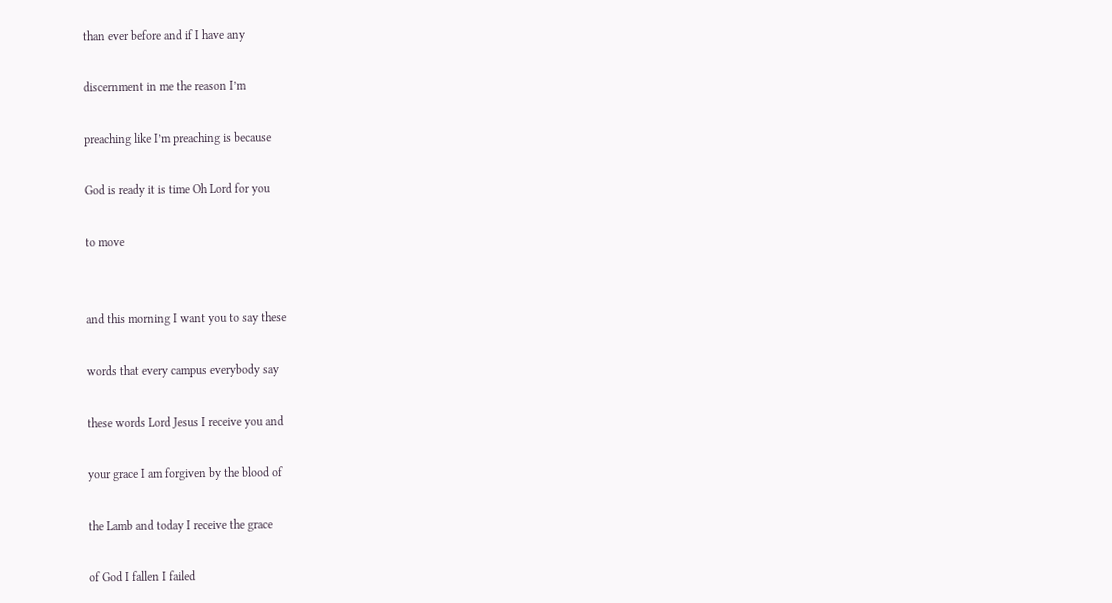than ever before and if I have any

discernment in me the reason I’m

preaching like I’m preaching is because

God is ready it is time Oh Lord for you

to move


and this morning I want you to say these

words that every campus everybody say

these words Lord Jesus I receive you and

your grace I am forgiven by the blood of

the Lamb and today I receive the grace

of God I fallen I failed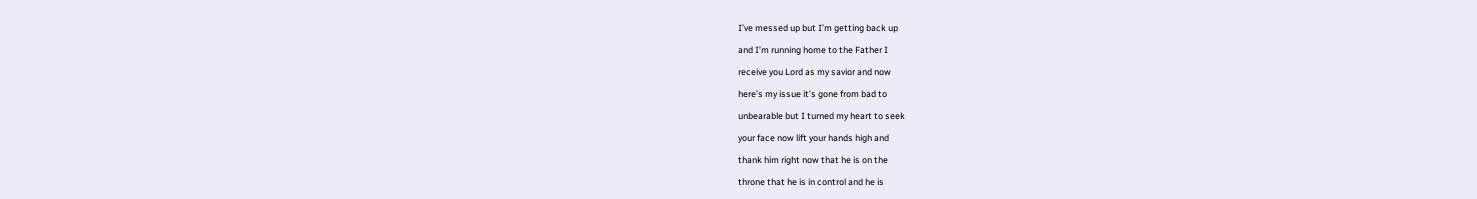I’ve messed up but I’m getting back up

and I’m running home to the Father I

receive you Lord as my savior and now

here’s my issue it’s gone from bad to

unbearable but I turned my heart to seek

your face now lift your hands high and

thank him right now that he is on the

throne that he is in control and he is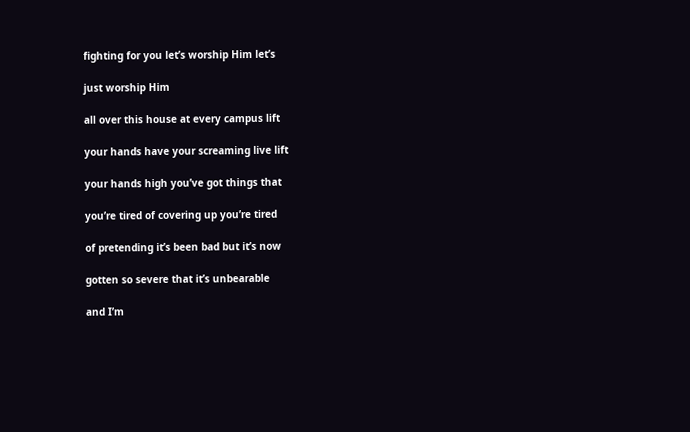fighting for you let’s worship Him let’s

just worship Him

all over this house at every campus lift

your hands have your screaming live lift

your hands high you’ve got things that

you’re tired of covering up you’re tired

of pretending it’s been bad but it’s now

gotten so severe that it’s unbearable

and I’m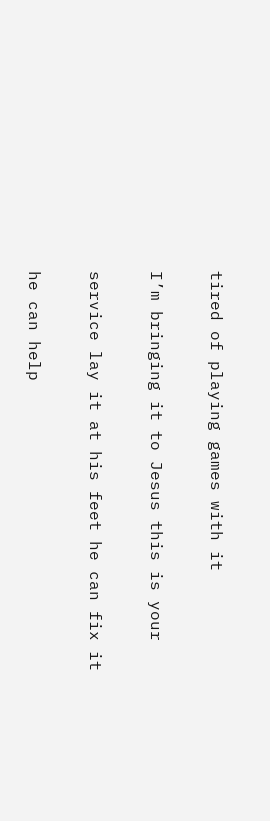tired of playing games with it

I’m bringing it to Jesus this is your

service lay it at his feet he can fix it

he can help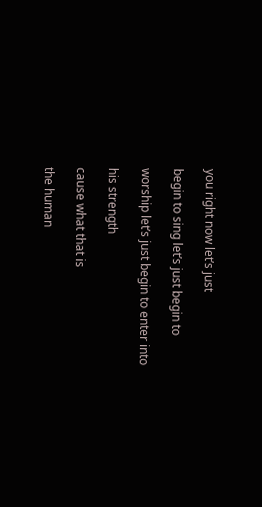you right now let’s just

begin to sing let’s just begin to

worship let’s just begin to enter into

his strength

cause what that is

the human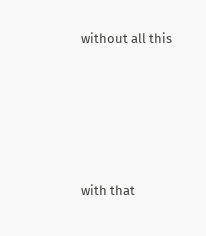without all this








with that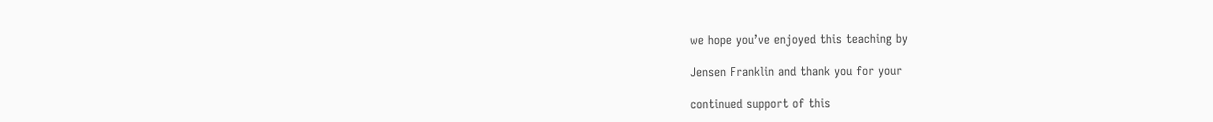we hope you’ve enjoyed this teaching by

Jensen Franklin and thank you for your

continued support of this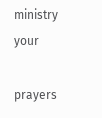ministry your

prayers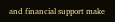and financial support make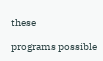these

programs possible